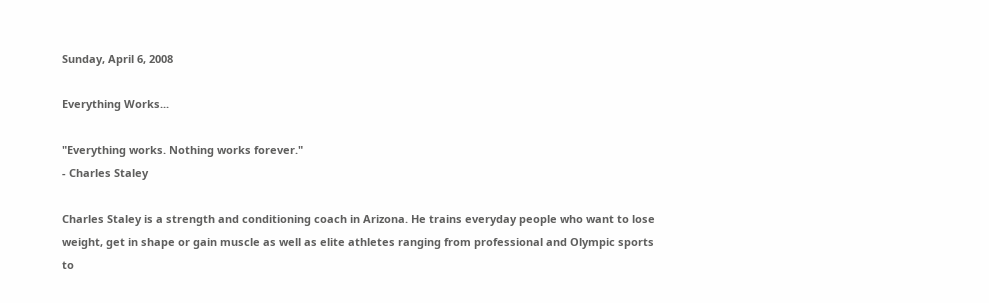Sunday, April 6, 2008

Everything Works...

"Everything works. Nothing works forever."
- Charles Staley

Charles Staley is a strength and conditioning coach in Arizona. He trains everyday people who want to lose weight, get in shape or gain muscle as well as elite athletes ranging from professional and Olympic sports to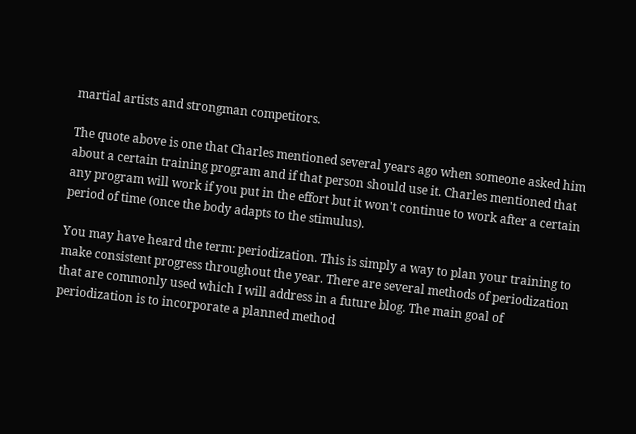martial artists and strongman competitors.

The quote above is one that Charles mentioned several years ago when someone asked him about a certain training program and if that person should use it. Charles mentioned that any program will work if you put in the effort but it won't continue to work after a certain period of time (once the body adapts to the stimulus).

You may have heard the term: periodization. This is simply a way to plan your training to make consistent progress throughout the year. There are several methods of periodization that are commonly used which I will address in a future blog. The main goal of periodization is to incorporate a planned method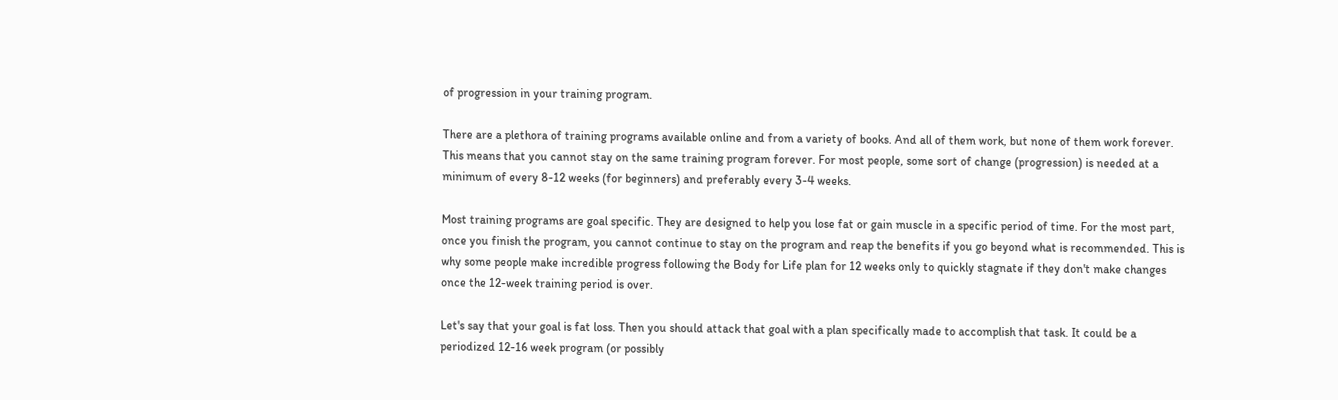of progression in your training program.

There are a plethora of training programs available online and from a variety of books. And all of them work, but none of them work forever. This means that you cannot stay on the same training program forever. For most people, some sort of change (progression) is needed at a minimum of every 8-12 weeks (for beginners) and preferably every 3-4 weeks.

Most training programs are goal specific. They are designed to help you lose fat or gain muscle in a specific period of time. For the most part, once you finish the program, you cannot continue to stay on the program and reap the benefits if you go beyond what is recommended. This is why some people make incredible progress following the Body for Life plan for 12 weeks only to quickly stagnate if they don't make changes once the 12-week training period is over.

Let's say that your goal is fat loss. Then you should attack that goal with a plan specifically made to accomplish that task. It could be a periodized 12-16 week program (or possibly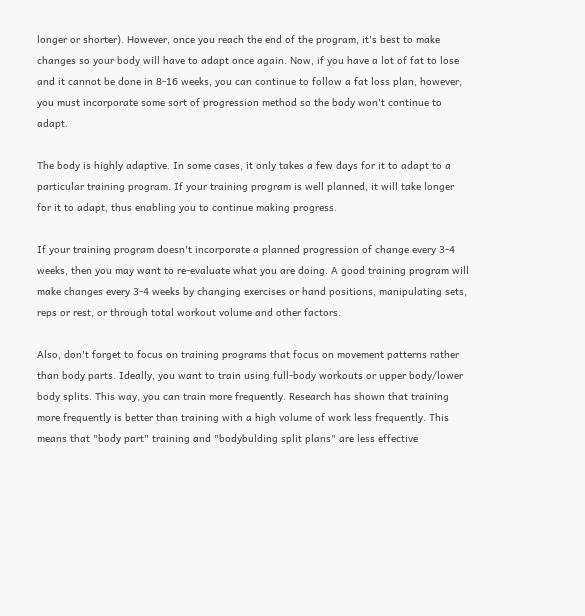longer or shorter). However, once you reach the end of the program, it's best to make changes so your body will have to adapt once again. Now, if you have a lot of fat to lose and it cannot be done in 8-16 weeks, you can continue to follow a fat loss plan, however, you must incorporate some sort of progression method so the body won't continue to adapt.

The body is highly adaptive. In some cases, it only takes a few days for it to adapt to a particular training program. If your training program is well planned, it will take longer for it to adapt, thus enabling you to continue making progress.

If your training program doesn't incorporate a planned progression of change every 3-4 weeks, then you may want to re-evaluate what you are doing. A good training program will make changes every 3-4 weeks by changing exercises or hand positions, manipulating sets, reps or rest, or through total workout volume and other factors.

Also, don't forget to focus on training programs that focus on movement patterns rather than body parts. Ideally, you want to train using full-body workouts or upper body/lower body splits. This way, you can train more frequently. Research has shown that training more frequently is better than training with a high volume of work less frequently. This means that "body part" training and "bodybulding split plans" are less effective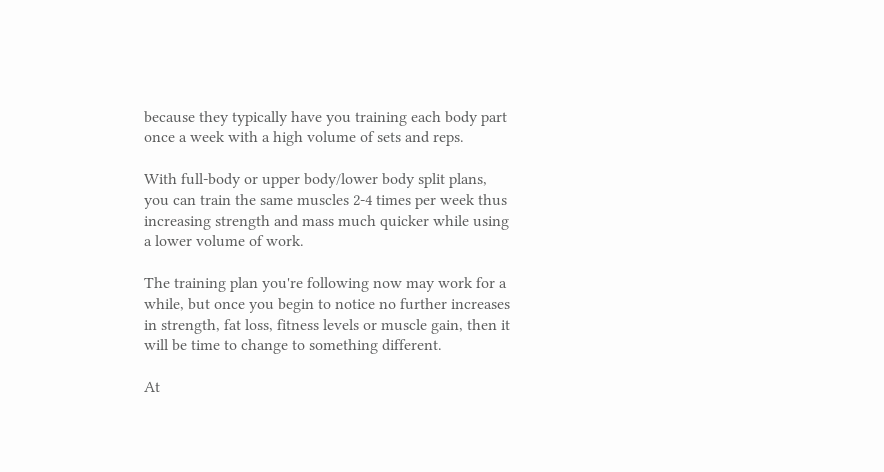because they typically have you training each body part once a week with a high volume of sets and reps.

With full-body or upper body/lower body split plans, you can train the same muscles 2-4 times per week thus increasing strength and mass much quicker while using a lower volume of work.

The training plan you're following now may work for a while, but once you begin to notice no further increases in strength, fat loss, fitness levels or muscle gain, then it will be time to change to something different.

At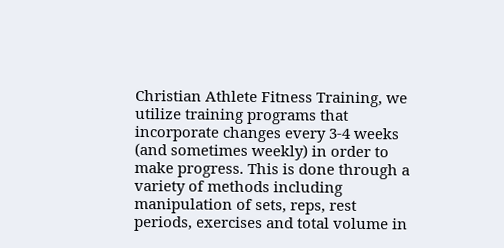Christian Athlete Fitness Training, we utilize training programs that incorporate changes every 3-4 weeks (and sometimes weekly) in order to make progress. This is done through a variety of methods including manipulation of sets, reps, rest periods, exercises and total volume in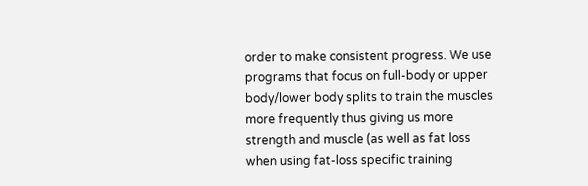order to make consistent progress. We use programs that focus on full-body or upper body/lower body splits to train the muscles more frequently thus giving us more strength and muscle (as well as fat loss when using fat-loss specific training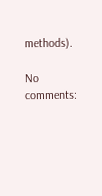methods).

No comments: